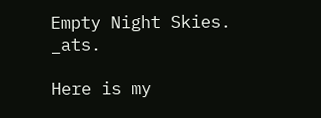Empty Night Skies. _ats.

Here is my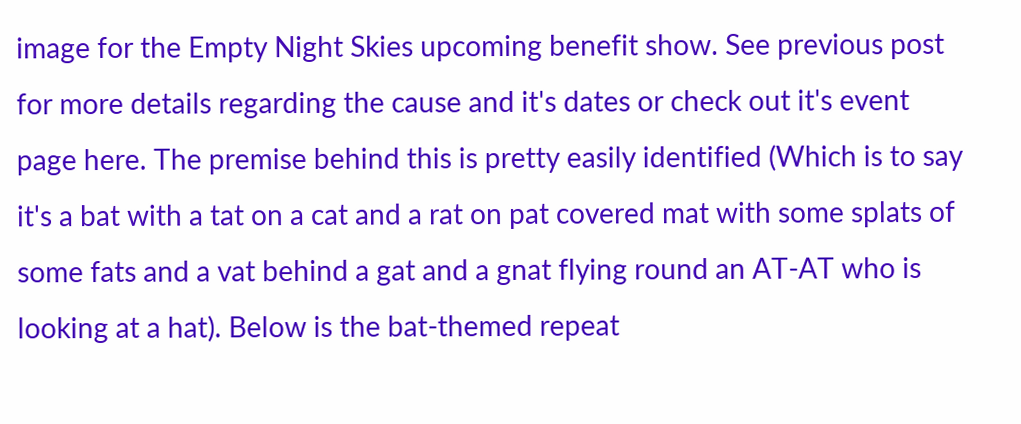image for the Empty Night Skies upcoming benefit show. See previous post for more details regarding the cause and it's dates or check out it's event page here. The premise behind this is pretty easily identified (Which is to say it's a bat with a tat on a cat and a rat on pat covered mat with some splats of some fats and a vat behind a gat and a gnat flying round an AT-AT who is looking at a hat). Below is the bat-themed repeat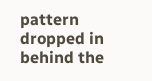pattern dropped in behind the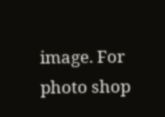image. For photo shop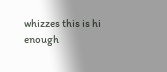whizzes this is hi enough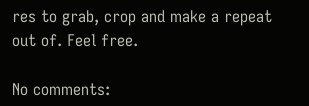res to grab, crop and make a repeat out of. Feel free.

No comments: